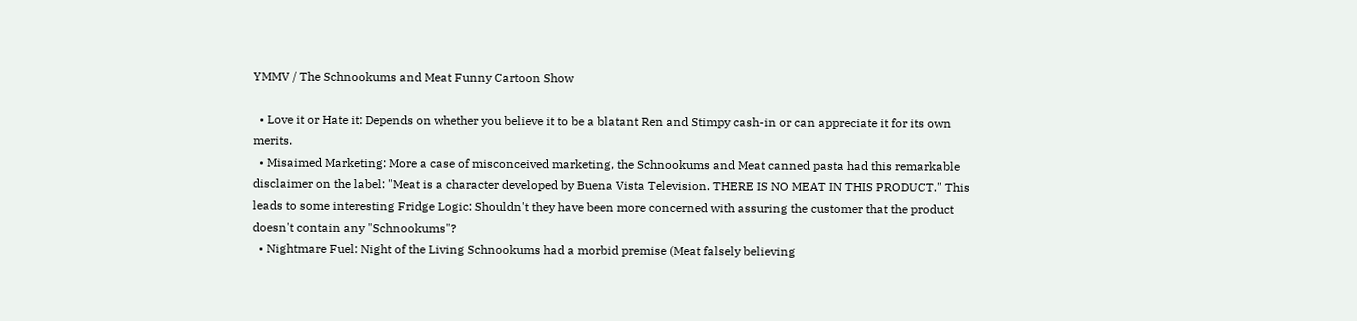YMMV / The Schnookums and Meat Funny Cartoon Show

  • Love it or Hate it: Depends on whether you believe it to be a blatant Ren and Stimpy cash-in or can appreciate it for its own merits.
  • Misaimed Marketing: More a case of misconceived marketing, the Schnookums and Meat canned pasta had this remarkable disclaimer on the label: "Meat is a character developed by Buena Vista Television. THERE IS NO MEAT IN THIS PRODUCT." This leads to some interesting Fridge Logic: Shouldn't they have been more concerned with assuring the customer that the product doesn't contain any "Schnookums"?
  • Nightmare Fuel: Night of the Living Schnookums had a morbid premise (Meat falsely believing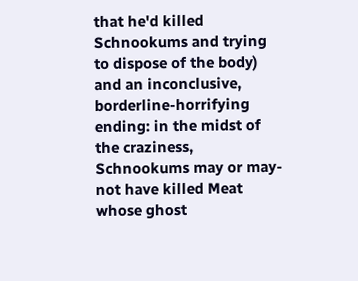that he'd killed Schnookums and trying to dispose of the body) and an inconclusive, borderline-horrifying ending: in the midst of the craziness, Schnookums may or may-not have killed Meat whose ghost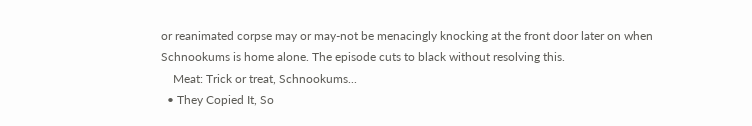or reanimated corpse may or may-not be menacingly knocking at the front door later on when Schnookums is home alone. The episode cuts to black without resolving this.
    Meat: Trick or treat, Schnookums...
  • They Copied It, So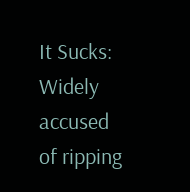It Sucks: Widely accused of ripping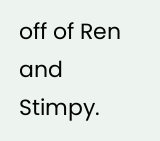off of Ren and Stimpy.